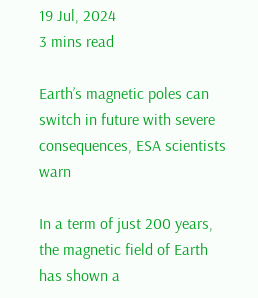19 Jul, 2024
3 mins read

Earth’s magnetic poles can switch in future with severe consequences, ESA scientists warn

In a term of just 200 years, the magnetic field of Earth has shown a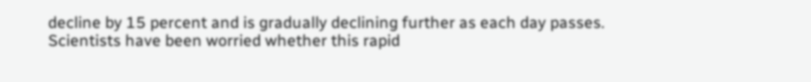decline by 15 percent and is gradually declining further as each day passes. Scientists have been worried whether this rapid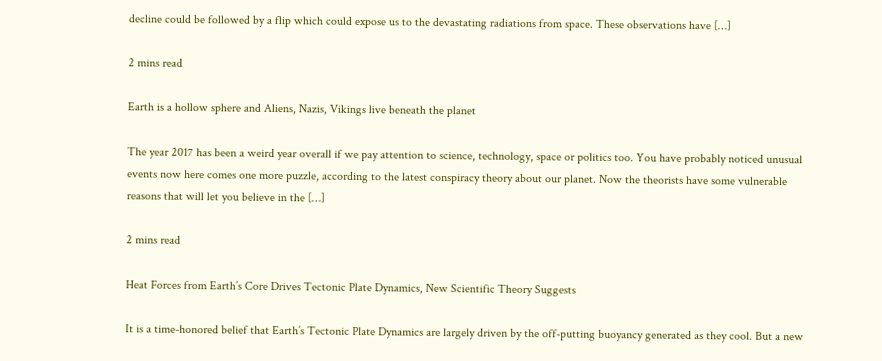decline could be followed by a flip which could expose us to the devastating radiations from space. These observations have […]

2 mins read

Earth is a hollow sphere and Aliens, Nazis, Vikings live beneath the planet

The year 2017 has been a weird year overall if we pay attention to science, technology, space or politics too. You have probably noticed unusual events now here comes one more puzzle, according to the latest conspiracy theory about our planet. Now the theorists have some vulnerable reasons that will let you believe in the […]

2 mins read

Heat Forces from Earth’s Core Drives Tectonic Plate Dynamics, New Scientific Theory Suggests

It is a time-honored belief that Earth’s Tectonic Plate Dynamics are largely driven by the off-putting buoyancy generated as they cool. But a new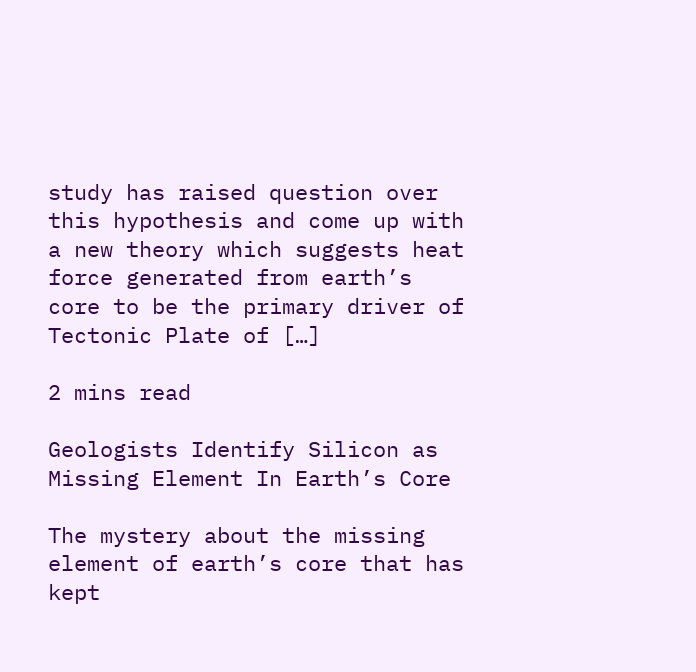study has raised question over this hypothesis and come up with a new theory which suggests heat force generated from earth’s core to be the primary driver of Tectonic Plate of […]

2 mins read

Geologists Identify Silicon as Missing Element In Earth’s Core

The mystery about the missing element of earth’s core that has kept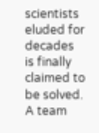scientists eluded for decades is finally claimed to be solved. A team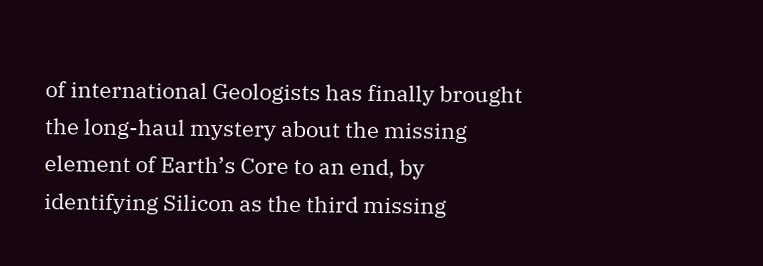of international Geologists has finally brought the long-haul mystery about the missing element of Earth’s Core to an end, by identifying Silicon as the third missing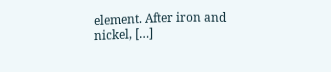element. After iron and nickel, […]